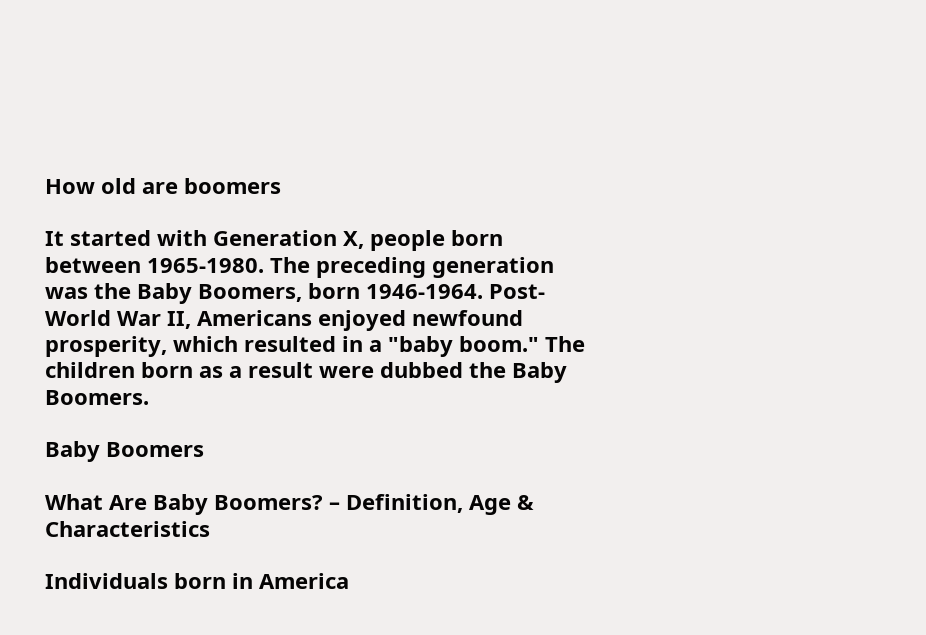How old are boomers

It started with Generation X, people born between 1965-1980. The preceding generation was the Baby Boomers, born 1946-1964. Post-World War II, Americans enjoyed newfound prosperity, which resulted in a "baby boom." The children born as a result were dubbed the Baby Boomers.

Baby Boomers

What Are Baby Boomers? – Definition, Age & Characteristics

Individuals born in America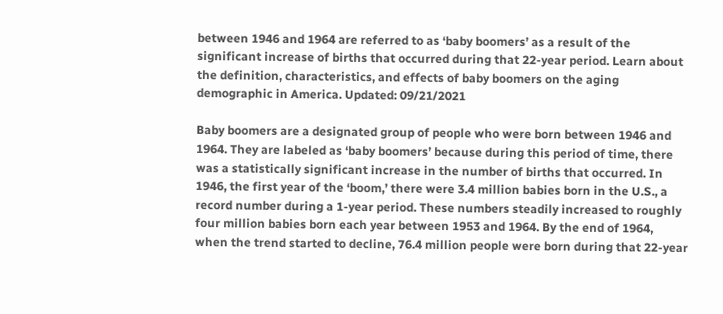between 1946 and 1964 are referred to as ‘baby boomers’ as a result of the significant increase of births that occurred during that 22-year period. Learn about the definition, characteristics, and effects of baby boomers on the aging demographic in America. Updated: 09/21/2021

Baby boomers are a designated group of people who were born between 1946 and 1964. They are labeled as ‘baby boomers’ because during this period of time, there was a statistically significant increase in the number of births that occurred. In 1946, the first year of the ‘boom,’ there were 3.4 million babies born in the U.S., a record number during a 1-year period. These numbers steadily increased to roughly four million babies born each year between 1953 and 1964. By the end of 1964, when the trend started to decline, 76.4 million people were born during that 22-year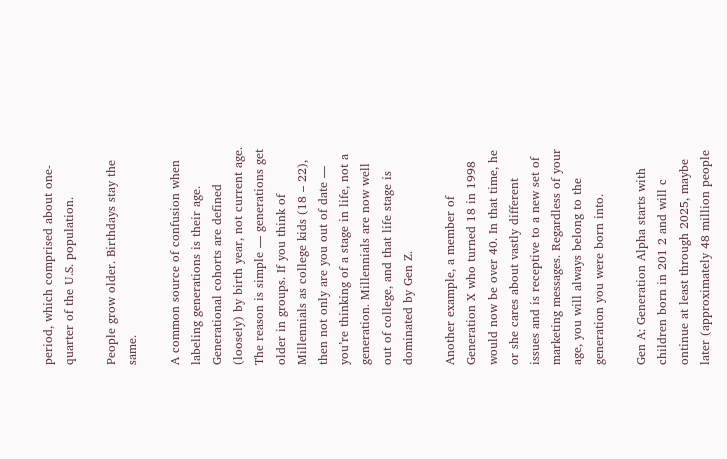period, which comprised about one-quarter of the U.S. population.

People grow older. Birthdays stay the same.

A common source of confusion when labeling generations is their age. Generational cohorts are defined (loosely) by birth year, not current age. The reason is simple — generations get older in groups. If you think of Millennials as college kids (18 – 22), then not only are you out of date — you’re thinking of a stage in life, not a generation. Millennials are now well out of college, and that life stage is dominated by Gen Z.

Another example, a member of Generation X who turned 18 in 1998 would now be over 40. In that time, he or she cares about vastly different issues and is receptive to a new set of marketing messages. Regardless of your age, you will always belong to the generation you were born into.

Gen A: Generation Alpha starts with children born in 201 2 and will c ontinue at least through 2025, maybe later (approximately 48 million people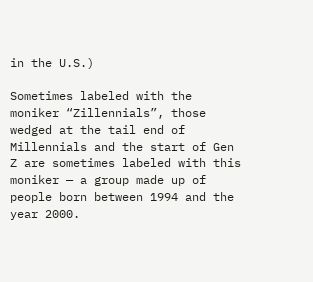in the U.S.)

Sometimes labeled with the moniker “Zillennials”, those wedged at the tail end of Millennials and the start of Gen Z are sometimes labeled with this moniker — a group made up of people born between 1994 and the year 2000.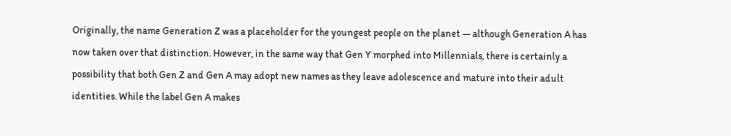Originally, the name Generation Z was a placeholder for the youngest people on the planet — although Generation A has now taken over that distinction. However, in the same way that Gen Y morphed into Millennials, there is certainly a possibility that both Gen Z and Gen A may adopt new names as they leave adolescence and mature into their adult identities. While the label Gen A makes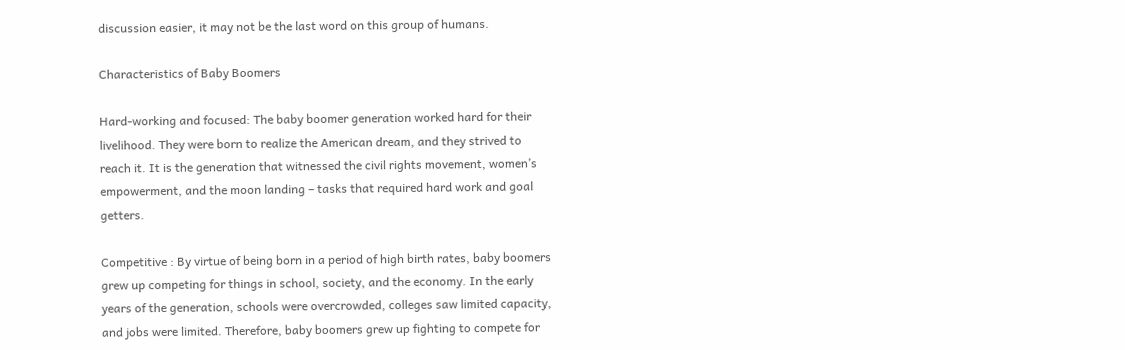discussion easier, it may not be the last word on this group of humans.

Characteristics of Baby Boomers

Hard-working and focused: The baby boomer generation worked hard for their livelihood. They were born to realize the American dream, and they strived to reach it. It is the generation that witnessed the civil rights movement, women’s empowerment, and the moon landing – tasks that required hard work and goal getters.

Competitive : By virtue of being born in a period of high birth rates, baby boomers grew up competing for things in school, society, and the economy. In the early years of the generation, schools were overcrowded, colleges saw limited capacity, and jobs were limited. Therefore, baby boomers grew up fighting to compete for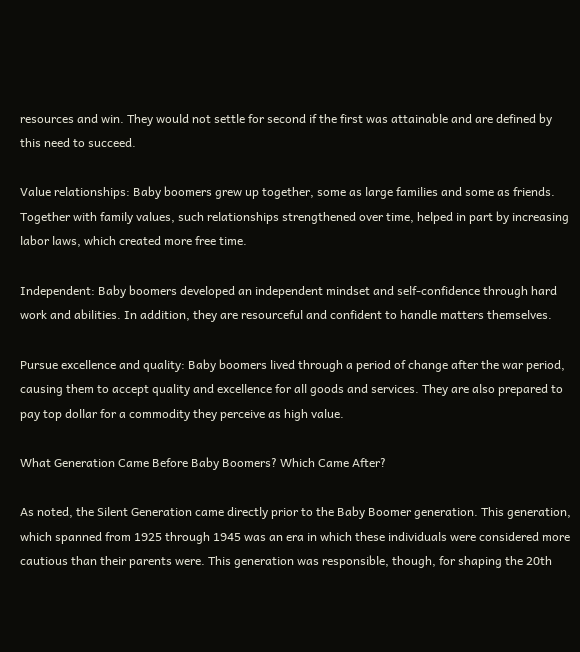resources and win. They would not settle for second if the first was attainable and are defined by this need to succeed.

Value relationships: Baby boomers grew up together, some as large families and some as friends. Together with family values, such relationships strengthened over time, helped in part by increasing labor laws, which created more free time.

Independent: Baby boomers developed an independent mindset and self-confidence through hard work and abilities. In addition, they are resourceful and confident to handle matters themselves.

Pursue excellence and quality: Baby boomers lived through a period of change after the war period, causing them to accept quality and excellence for all goods and services. They are also prepared to pay top dollar for a commodity they perceive as high value.

What Generation Came Before Baby Boomers? Which Came After?

As noted, the Silent Generation came directly prior to the Baby Boomer generation. This generation, which spanned from 1925 through 1945 was an era in which these individuals were considered more cautious than their parents were. This generation was responsible, though, for shaping the 20th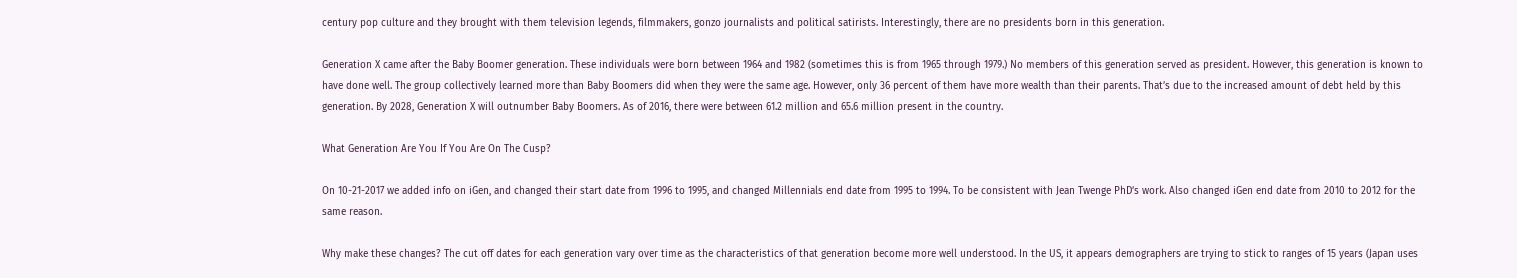century pop culture and they brought with them television legends, filmmakers, gonzo journalists and political satirists. Interestingly, there are no presidents born in this generation.

Generation X came after the Baby Boomer generation. These individuals were born between 1964 and 1982 (sometimes this is from 1965 through 1979.) No members of this generation served as president. However, this generation is known to have done well. The group collectively learned more than Baby Boomers did when they were the same age. However, only 36 percent of them have more wealth than their parents. That’s due to the increased amount of debt held by this generation. By 2028, Generation X will outnumber Baby Boomers. As of 2016, there were between 61.2 million and 65.6 million present in the country.

What Generation Are You If You Are On The Cusp?

On 10-21-2017 we added info on iGen, and changed their start date from 1996 to 1995, and changed Millennials end date from 1995 to 1994. To be consistent with Jean Twenge PhD’s work. Also changed iGen end date from 2010 to 2012 for the same reason.

Why make these changes? The cut off dates for each generation vary over time as the characteristics of that generation become more well understood. In the US, it appears demographers are trying to stick to ranges of 15 years (Japan uses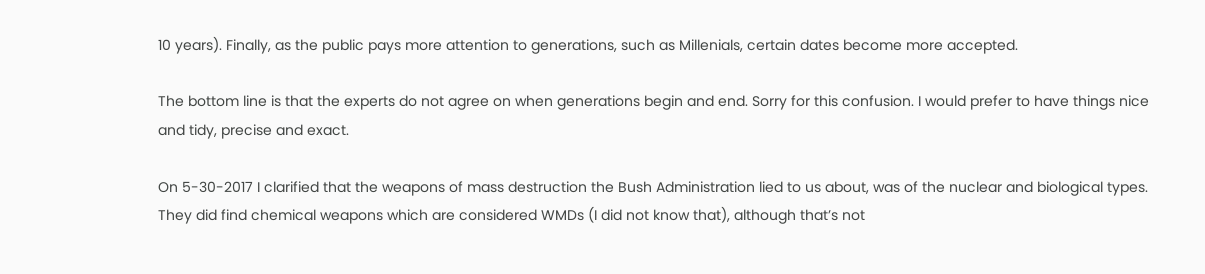10 years). Finally, as the public pays more attention to generations, such as Millenials, certain dates become more accepted.

The bottom line is that the experts do not agree on when generations begin and end. Sorry for this confusion. I would prefer to have things nice and tidy, precise and exact.

On 5-30-2017 I clarified that the weapons of mass destruction the Bush Administration lied to us about, was of the nuclear and biological types. They did find chemical weapons which are considered WMDs (I did not know that), although that’s not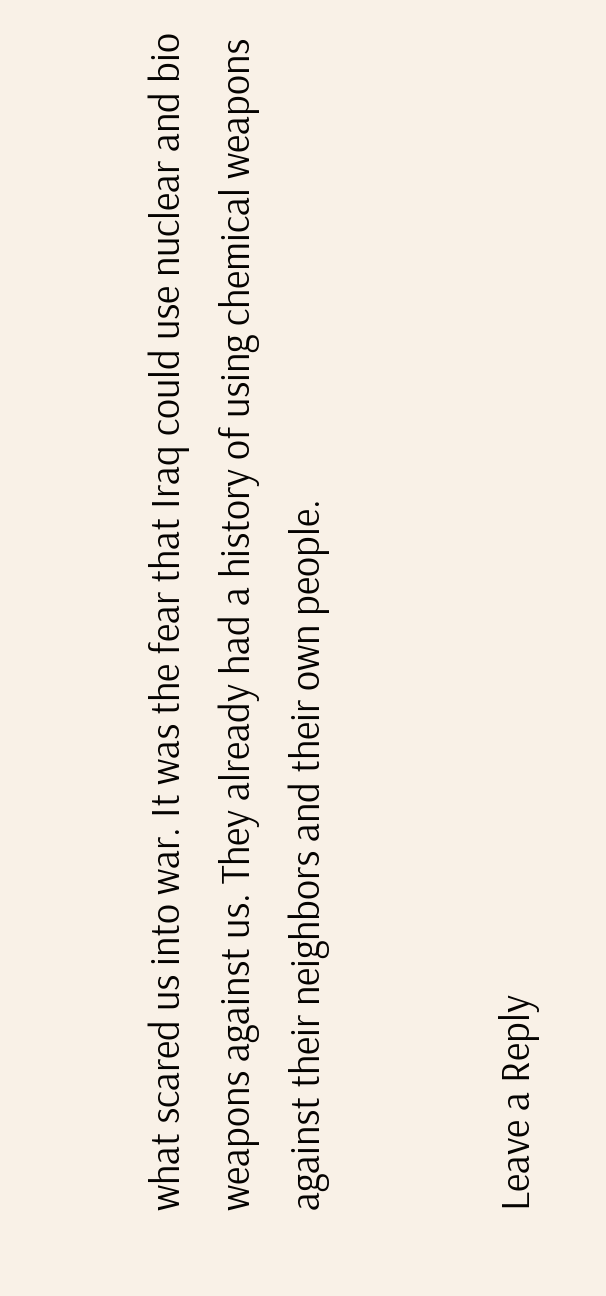what scared us into war. It was the fear that Iraq could use nuclear and bio weapons against us. They already had a history of using chemical weapons against their neighbors and their own people.


Leave a Reply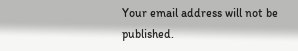Your email address will not be published.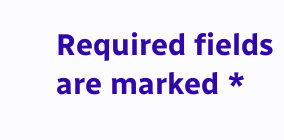Required fields are marked *